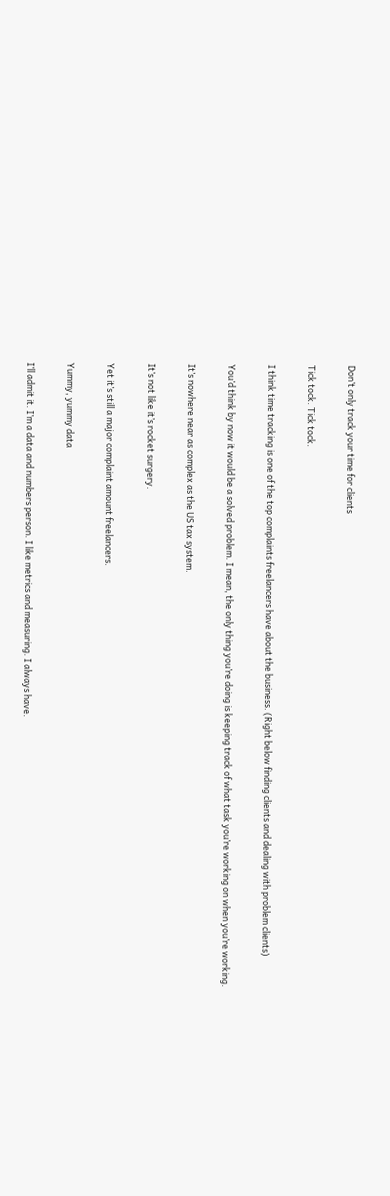Don’t only track your time for clients

Tick tock. Tick tock.

I think time tracking is one of the top complaints freelancers have about the business. (Right below finding clients and dealing with problem clients)

You’d think by now it would be a solved problem. I mean, the only thing you’re doing is keeping track of what task you’re working on when you’re working.

It’s nowhere near as complex as the US tax system.

It’s not like it’s rocket surgery.

Yet it’s still a major complaint amount freelancers.

Yummy, yummy data

I’ll admit it. I’m a data and numbers person. I like metrics and measuring. I always have.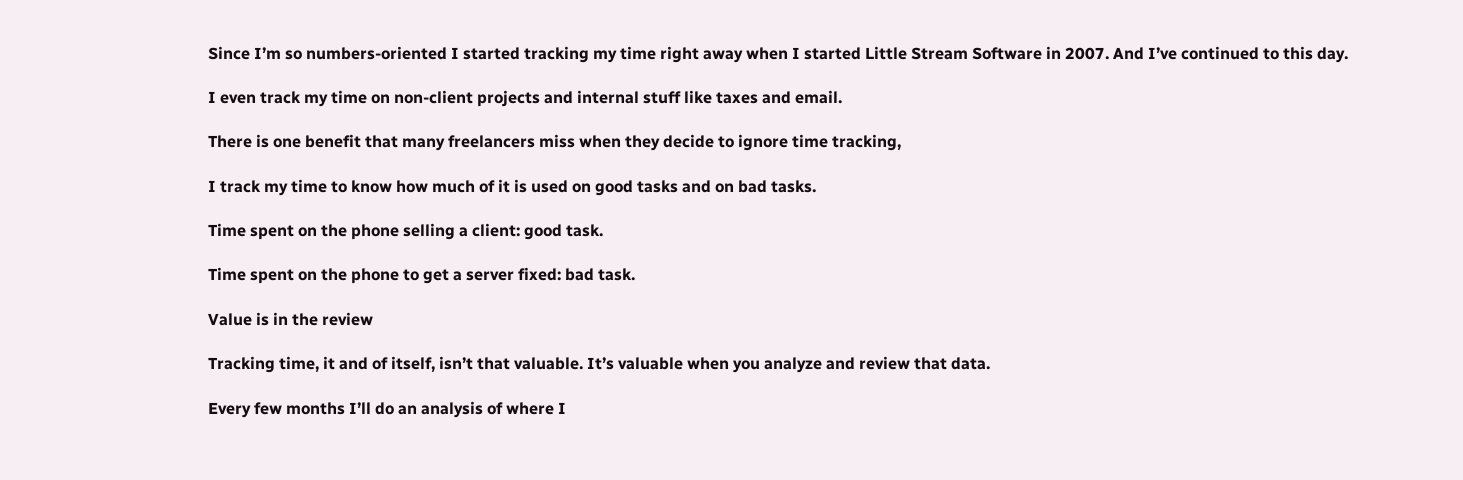Since I’m so numbers-oriented I started tracking my time right away when I started Little Stream Software in 2007. And I’ve continued to this day.

I even track my time on non-client projects and internal stuff like taxes and email.

There is one benefit that many freelancers miss when they decide to ignore time tracking,

I track my time to know how much of it is used on good tasks and on bad tasks.

Time spent on the phone selling a client: good task.

Time spent on the phone to get a server fixed: bad task.

Value is in the review

Tracking time, it and of itself, isn’t that valuable. It’s valuable when you analyze and review that data.

Every few months I’ll do an analysis of where I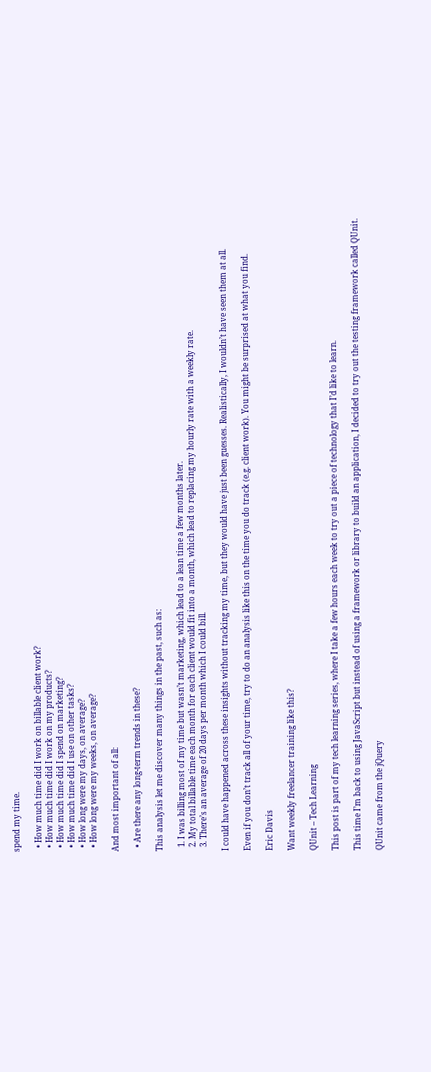spend my time.

  • How much time did I work on billable client work?
  • How much time did I work on my products?
  • How much time did I spend on marketing?
  • How much time did I use on other tasks?
  • How long were my days, on average?
  • How long were my weeks, on average?

And most important of all:

  • Are there any long-term trends in these?

This analysis let me discover many things in the past, such as:

  1. I was billing most of my time but wasn’t marketing, which lead to a lean time a few months later.
  2. My total billable time each month for each client would fit into a month, which lead to replacing my hourly rate with a weekly rate.
  3. There’s an average of 20 days per month which I could bill.

I could have happened across these insights without tracking my time, but they would have just been guesses. Realistically, I wouldn’t have seen them at all.

Even if you don’t track all of your time, try to do an analysis like this on the time you do track (e.g. client work). You might be surprised at what you find.

Eric Davis

Want weekly freelancer training like this?

QUnit – Tech Learning

This post is part of my tech learning series, where I take a few hours each week to try out a piece of technology that I’d like to learn.

This time I’m back to using JavaScript but instead of using a framework or library to build an application, I decided to try out the testing framework called QUnit.

QUnit came from the jQuery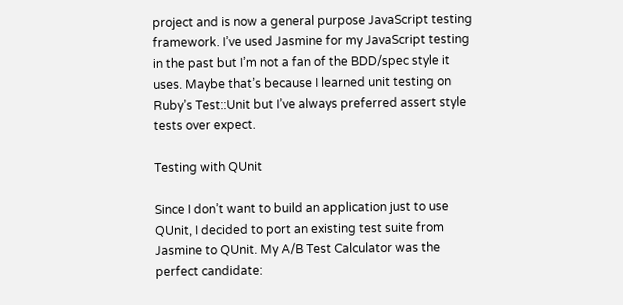project and is now a general purpose JavaScript testing framework. I’ve used Jasmine for my JavaScript testing in the past but I’m not a fan of the BDD/spec style it uses. Maybe that’s because I learned unit testing on Ruby’s Test::Unit but I’ve always preferred assert style tests over expect.

Testing with QUnit

Since I don’t want to build an application just to use QUnit, I decided to port an existing test suite from Jasmine to QUnit. My A/B Test Calculator was the perfect candidate: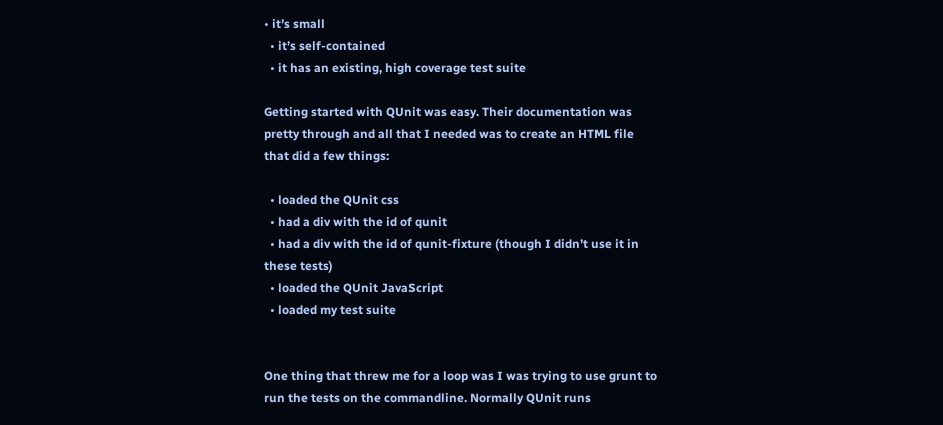• it’s small
  • it’s self-contained
  • it has an existing, high coverage test suite

Getting started with QUnit was easy. Their documentation was pretty through and all that I needed was to create an HTML file that did a few things:

  • loaded the QUnit css
  • had a div with the id of qunit
  • had a div with the id of qunit-fixture (though I didn’t use it in these tests)
  • loaded the QUnit JavaScript
  • loaded my test suite


One thing that threw me for a loop was I was trying to use grunt to run the tests on the commandline. Normally QUnit runs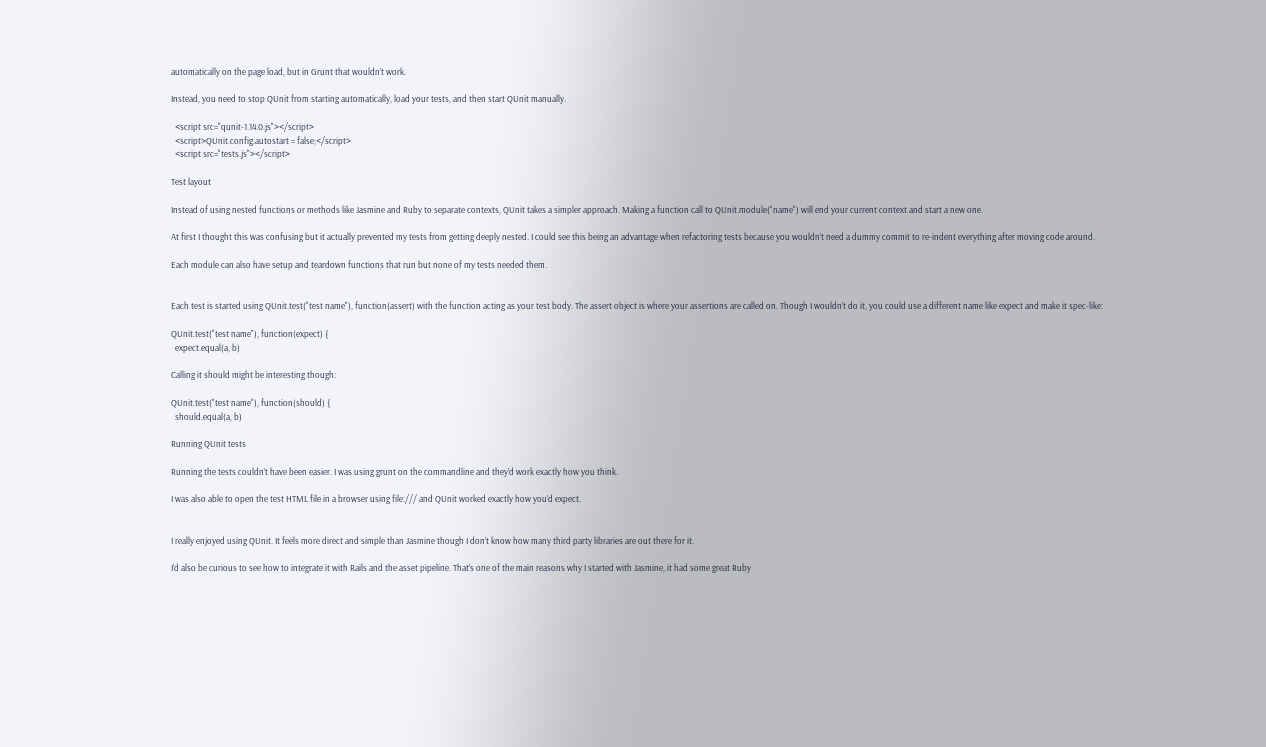automatically on the page load, but in Grunt that wouldn’t work.

Instead, you need to stop QUnit from starting automatically, load your tests, and then start QUnit manually.

  <script src="qunit-1.14.0.js"></script>
  <script>QUnit.config.autostart = false;</script>
  <script src="tests.js"></script>

Test layout

Instead of using nested functions or methods like Jasmine and Ruby to separate contexts, QUnit takes a simpler approach. Making a function call to QUnit.module("name") will end your current context and start a new one.

At first I thought this was confusing but it actually prevented my tests from getting deeply nested. I could see this being an advantage when refactoring tests because you wouldn’t need a dummy commit to re-indent everything after moving code around.

Each module can also have setup and teardown functions that run but none of my tests needed them.


Each test is started using QUnit.test("test name"), function(assert) with the function acting as your test body. The assert object is where your assertions are called on. Though I wouldn’t do it, you could use a different name like expect and make it spec-like:

QUnit.test("test name"), function(expect) {
  expect.equal(a, b)

Calling it should might be interesting though:

QUnit.test("test name"), function(should) {
  should.equal(a, b)

Running QUnit tests

Running the tests couldn’t have been easier. I was using grunt on the commandline and they’d work exactly how you think.

I was also able to open the test HTML file in a browser using file:/// and QUnit worked exactly how you’d expect.


I really enjoyed using QUnit. It feels more direct and simple than Jasmine though I don’t know how many third party libraries are out there for it.

I’d also be curious to see how to integrate it with Rails and the asset pipeline. That’s one of the main reasons why I started with Jasmine, it had some great Ruby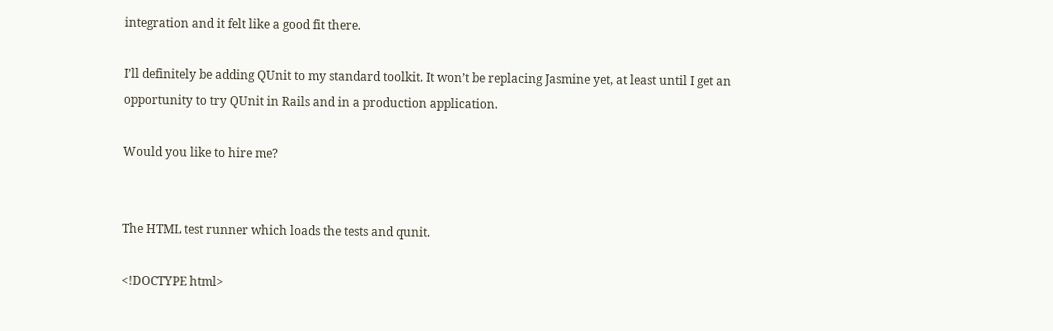integration and it felt like a good fit there.

I’ll definitely be adding QUnit to my standard toolkit. It won’t be replacing Jasmine yet, at least until I get an opportunity to try QUnit in Rails and in a production application.

Would you like to hire me?


The HTML test runner which loads the tests and qunit.

<!DOCTYPE html>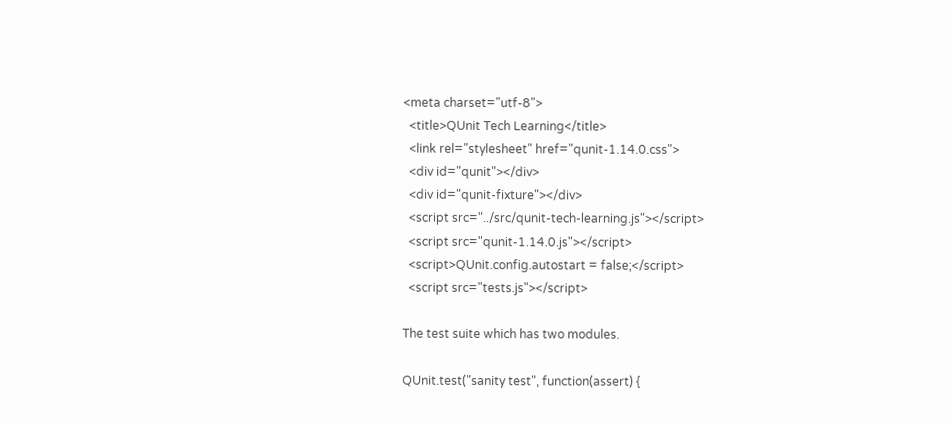<meta charset="utf-8">
  <title>QUnit Tech Learning</title>
  <link rel="stylesheet" href="qunit-1.14.0.css">
  <div id="qunit"></div>
  <div id="qunit-fixture"></div>
  <script src="../src/qunit-tech-learning.js"></script>
  <script src="qunit-1.14.0.js"></script>
  <script>QUnit.config.autostart = false;</script>
  <script src="tests.js"></script>

The test suite which has two modules.

QUnit.test("sanity test", function(assert) {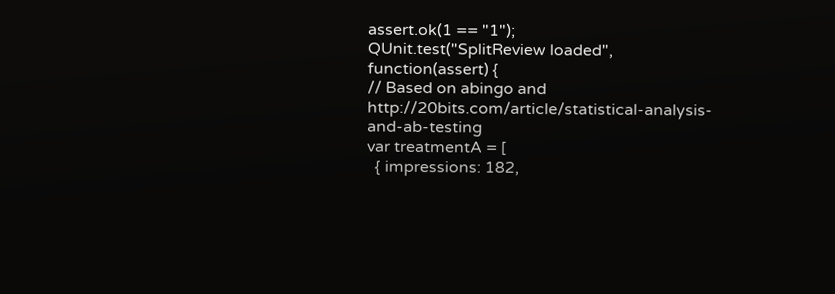assert.ok(1 == "1");
QUnit.test("SplitReview loaded", function(assert) {
// Based on abingo and http://20bits.com/article/statistical-analysis-and-ab-testing
var treatmentA = [
  { impressions: 182,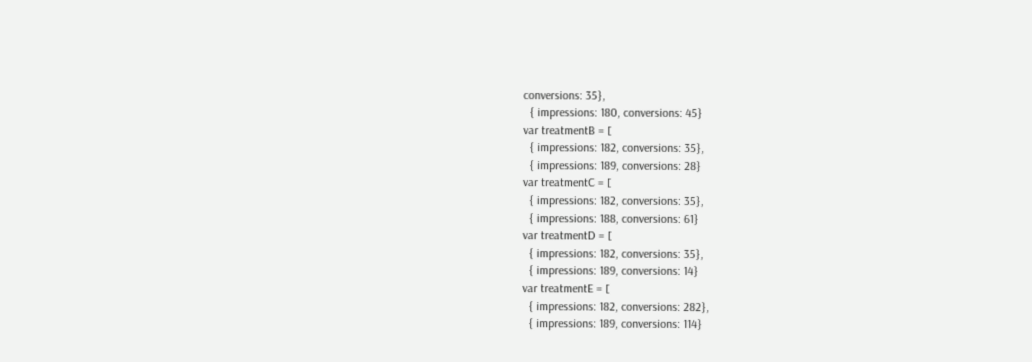conversions: 35},
  { impressions: 180, conversions: 45}
var treatmentB = [
  { impressions: 182, conversions: 35},
  { impressions: 189, conversions: 28}
var treatmentC = [
  { impressions: 182, conversions: 35},
  { impressions: 188, conversions: 61}
var treatmentD = [
  { impressions: 182, conversions: 35},
  { impressions: 189, conversions: 14}
var treatmentE = [
  { impressions: 182, conversions: 282},
  { impressions: 189, conversions: 114}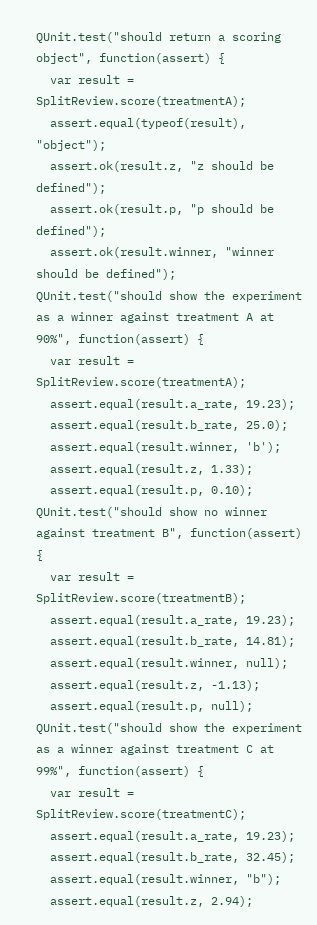QUnit.test("should return a scoring object", function(assert) {
  var result = SplitReview.score(treatmentA);
  assert.equal(typeof(result), "object");
  assert.ok(result.z, "z should be defined");
  assert.ok(result.p, "p should be defined");
  assert.ok(result.winner, "winner should be defined");
QUnit.test("should show the experiment as a winner against treatment A at 90%", function(assert) {
  var result = SplitReview.score(treatmentA);
  assert.equal(result.a_rate, 19.23);
  assert.equal(result.b_rate, 25.0);
  assert.equal(result.winner, 'b');
  assert.equal(result.z, 1.33);
  assert.equal(result.p, 0.10);
QUnit.test("should show no winner against treatment B", function(assert) {
  var result = SplitReview.score(treatmentB);
  assert.equal(result.a_rate, 19.23);
  assert.equal(result.b_rate, 14.81);
  assert.equal(result.winner, null);
  assert.equal(result.z, -1.13);
  assert.equal(result.p, null);
QUnit.test("should show the experiment as a winner against treatment C at 99%", function(assert) {
  var result = SplitReview.score(treatmentC);
  assert.equal(result.a_rate, 19.23);
  assert.equal(result.b_rate, 32.45);
  assert.equal(result.winner, "b");
  assert.equal(result.z, 2.94);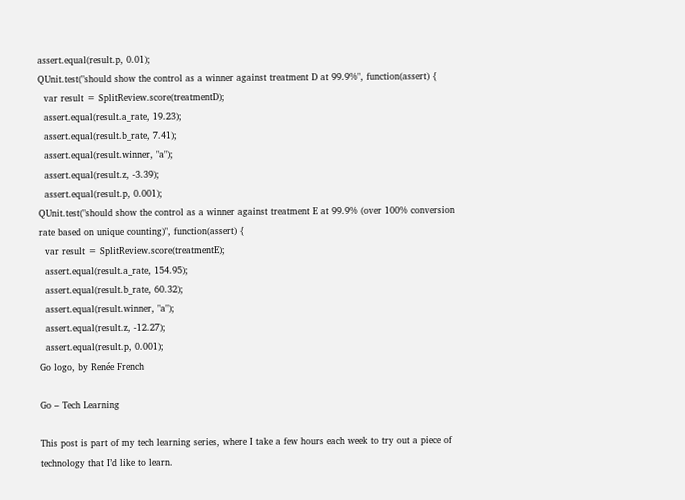assert.equal(result.p, 0.01);
QUnit.test("should show the control as a winner against treatment D at 99.9%", function(assert) {
  var result = SplitReview.score(treatmentD);
  assert.equal(result.a_rate, 19.23);
  assert.equal(result.b_rate, 7.41);
  assert.equal(result.winner, "a");
  assert.equal(result.z, -3.39);
  assert.equal(result.p, 0.001);
QUnit.test("should show the control as a winner against treatment E at 99.9% (over 100% conversion rate based on unique counting)", function(assert) {
  var result = SplitReview.score(treatmentE);
  assert.equal(result.a_rate, 154.95);
  assert.equal(result.b_rate, 60.32);
  assert.equal(result.winner, "a");
  assert.equal(result.z, -12.27);
  assert.equal(result.p, 0.001);
Go logo, by Renée French

Go – Tech Learning

This post is part of my tech learning series, where I take a few hours each week to try out a piece of technology that I’d like to learn.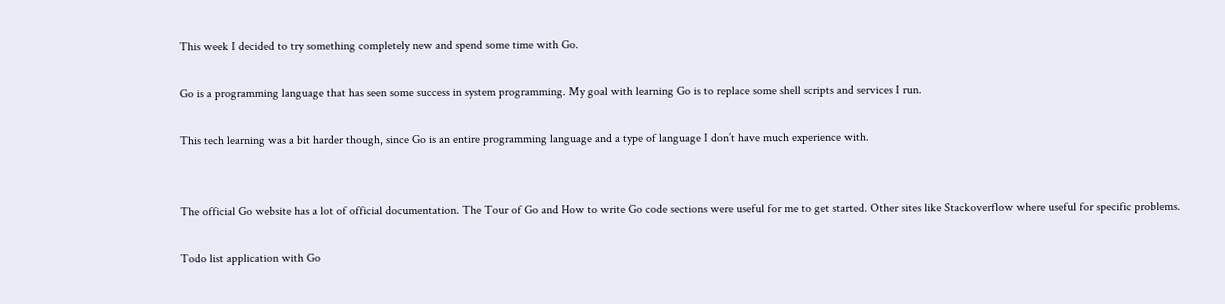This week I decided to try something completely new and spend some time with Go.

Go is a programming language that has seen some success in system programming. My goal with learning Go is to replace some shell scripts and services I run.

This tech learning was a bit harder though, since Go is an entire programming language and a type of language I don’t have much experience with.


The official Go website has a lot of official documentation. The Tour of Go and How to write Go code sections were useful for me to get started. Other sites like Stackoverflow where useful for specific problems.

Todo list application with Go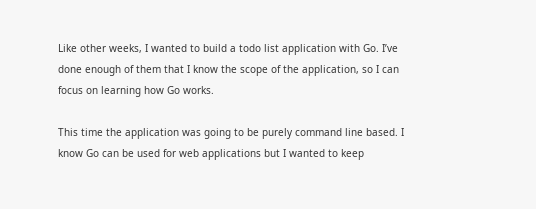Like other weeks, I wanted to build a todo list application with Go. I’ve done enough of them that I know the scope of the application, so I can focus on learning how Go works.

This time the application was going to be purely command line based. I know Go can be used for web applications but I wanted to keep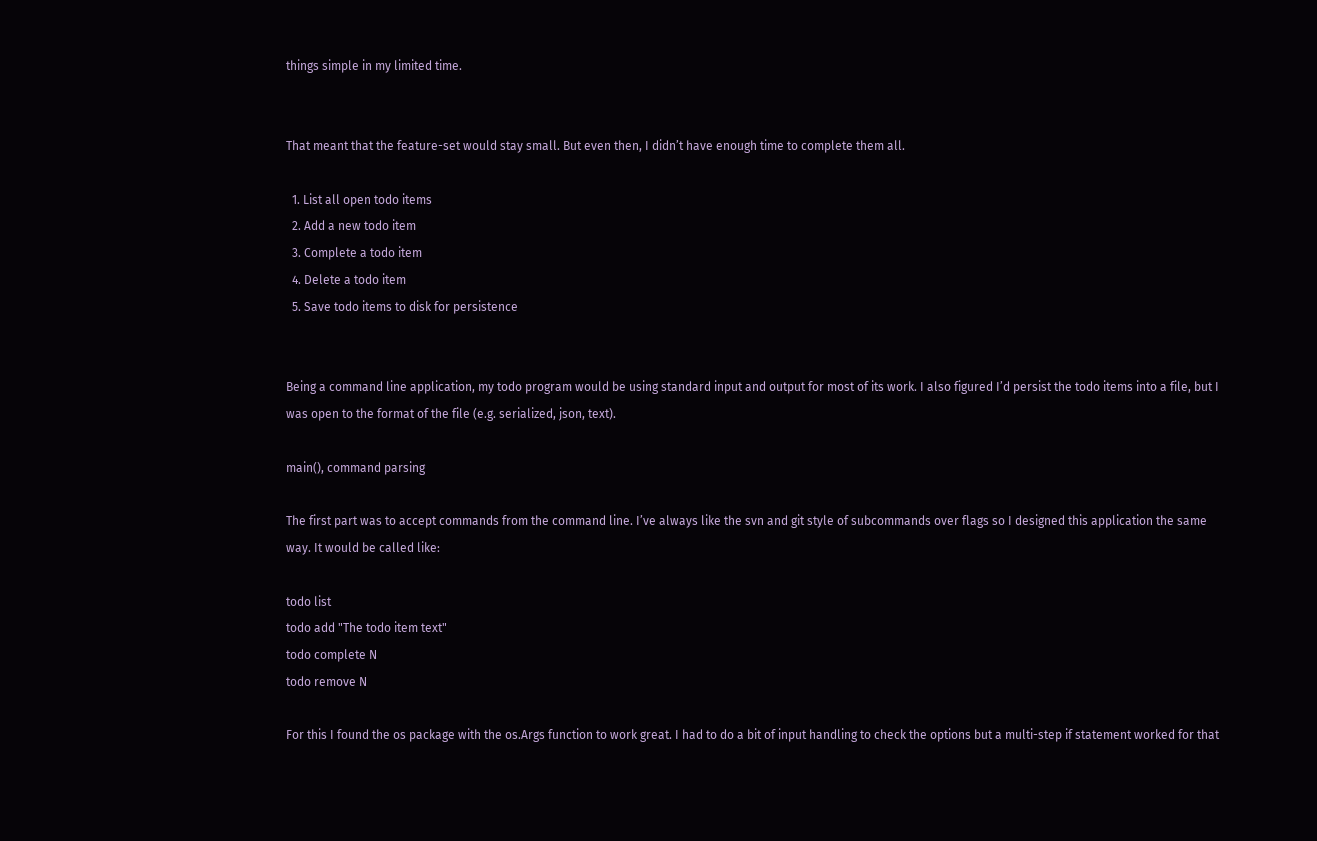things simple in my limited time.


That meant that the feature-set would stay small. But even then, I didn’t have enough time to complete them all.

  1. List all open todo items
  2. Add a new todo item
  3. Complete a todo item
  4. Delete a todo item
  5. Save todo items to disk for persistence


Being a command line application, my todo program would be using standard input and output for most of its work. I also figured I’d persist the todo items into a file, but I was open to the format of the file (e.g. serialized, json, text).

main(), command parsing

The first part was to accept commands from the command line. I’ve always like the svn and git style of subcommands over flags so I designed this application the same way. It would be called like:

todo list
todo add "The todo item text"
todo complete N
todo remove N

For this I found the os package with the os.Args function to work great. I had to do a bit of input handling to check the options but a multi-step if statement worked for that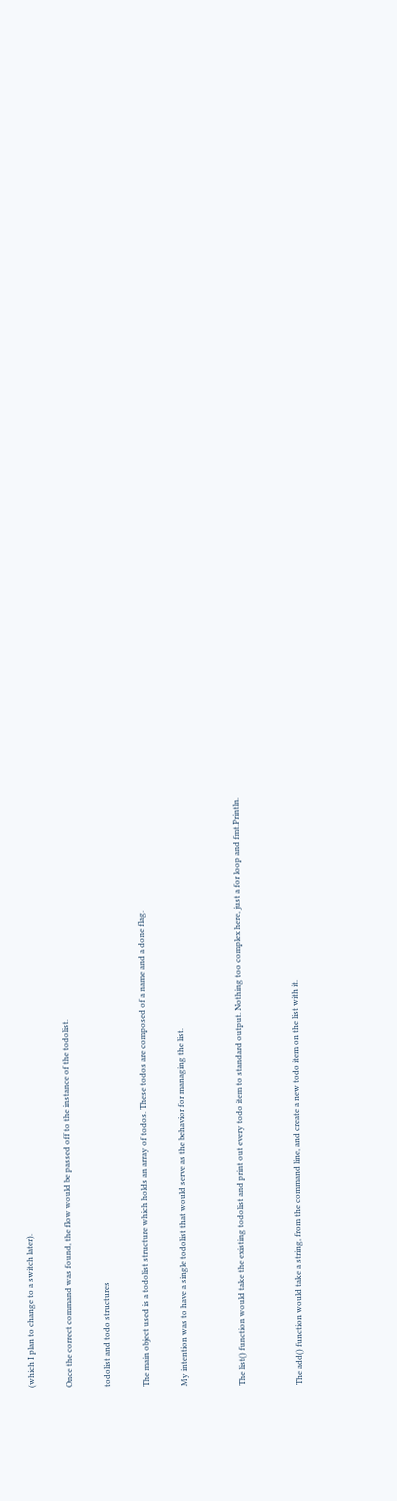(which I plan to change to a switch later).

Once the correct command was found, the flow would be passed off to the instance of the todolist.

todolist and todo structures

The main object used is a todolist structure which holds an array of todos. These todos are composed of a name and a done flag.

My intention was to have a single todolist that would serve as the behavior for managing the list.


The list() function would take the existing todolist and print out every todo item to standard output. Nothing too complex here, just a for loop and fmt.Println.


The add() function would take a string, from the command line, and create a new todo item on the list with it.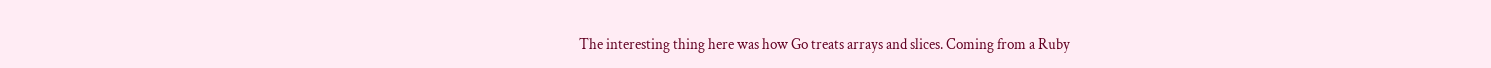The interesting thing here was how Go treats arrays and slices. Coming from a Ruby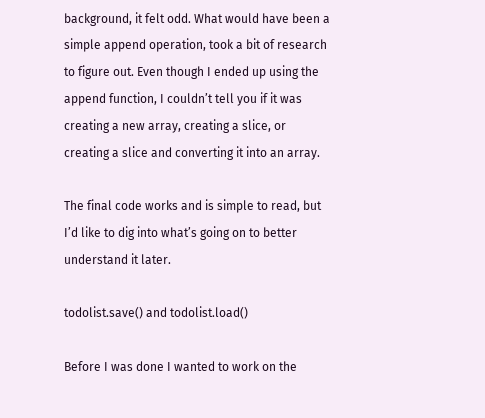background, it felt odd. What would have been a simple append operation, took a bit of research to figure out. Even though I ended up using the append function, I couldn’t tell you if it was creating a new array, creating a slice, or creating a slice and converting it into an array.

The final code works and is simple to read, but I’d like to dig into what’s going on to better understand it later.

todolist.save() and todolist.load()

Before I was done I wanted to work on the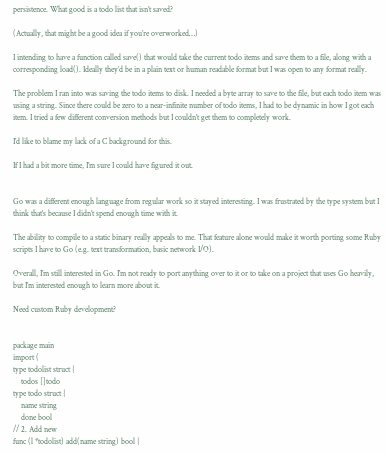persistence. What good is a todo list that isn’t saved?

(Actually, that might be a good idea if you’re overworked…)

I intending to have a function called save() that would take the current todo items and save them to a file, along with a corresponding load(). Ideally they’d be in a plain text or human readable format but I was open to any format really.

The problem I ran into was saving the todo items to disk. I needed a byte array to save to the file, but each todo item was using a string. Since there could be zero to a near-infinite number of todo items, I had to be dynamic in how I got each item. I tried a few different conversion methods but I couldn’t get them to completely work.

I’d like to blame my lack of a C background for this.

If I had a bit more time, I’m sure I could have figured it out.


Go was a different enough language from regular work so it stayed interesting. I was frustrated by the type system but I think that’s because I didn’t spend enough time with it.

The ability to compile to a static binary really appeals to me. That feature alone would make it worth porting some Ruby scripts I have to Go (e.g. text transformation, basic network I/O).

Overall, I’m still interested in Go. I’m not ready to port anything over to it or to take on a project that uses Go heavily, but I’m interested enough to learn more about it.

Need custom Ruby development?


package main
import (
type todolist struct {
    todos []todo
type todo struct {
    name string
    done bool
// 2. Add new
func (l *todolist) add(name string) bool {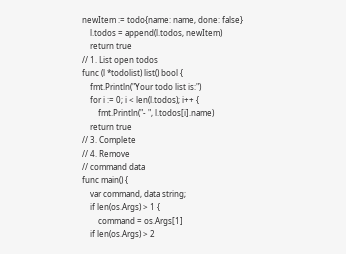newItem := todo{name: name, done: false}
    l.todos = append(l.todos, newItem)
    return true
// 1. List open todos
func (l *todolist) list() bool {
    fmt.Println("Your todo list is:")
    for i := 0; i < len(l.todos); i++ {
        fmt.Println("- ", l.todos[i].name)
    return true
// 3. Complete
// 4. Remove
// command data
func main() {
    var command, data string;
    if len(os.Args) > 1 {
        command = os.Args[1]
    if len(os.Args) > 2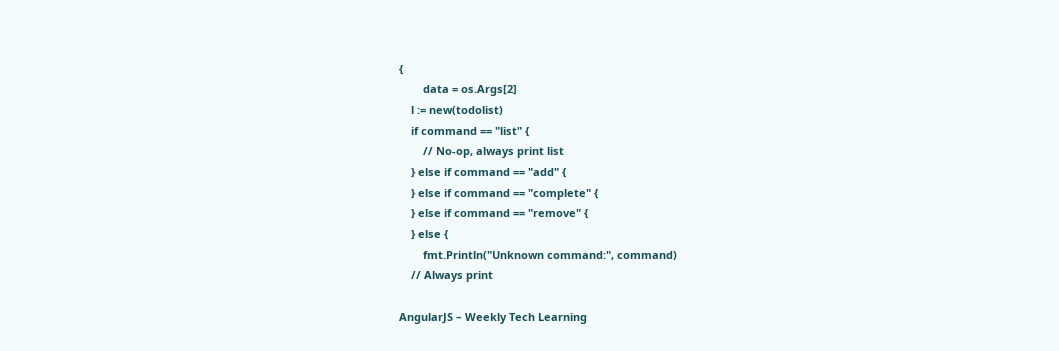{
        data = os.Args[2]
    l := new(todolist)
    if command == "list" {
        // No-op, always print list
    } else if command == "add" {
    } else if command == "complete" {
    } else if command == "remove" {
    } else {
        fmt.Println("Unknown command:", command)
    // Always print

AngularJS – Weekly Tech Learning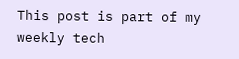This post is part of my weekly tech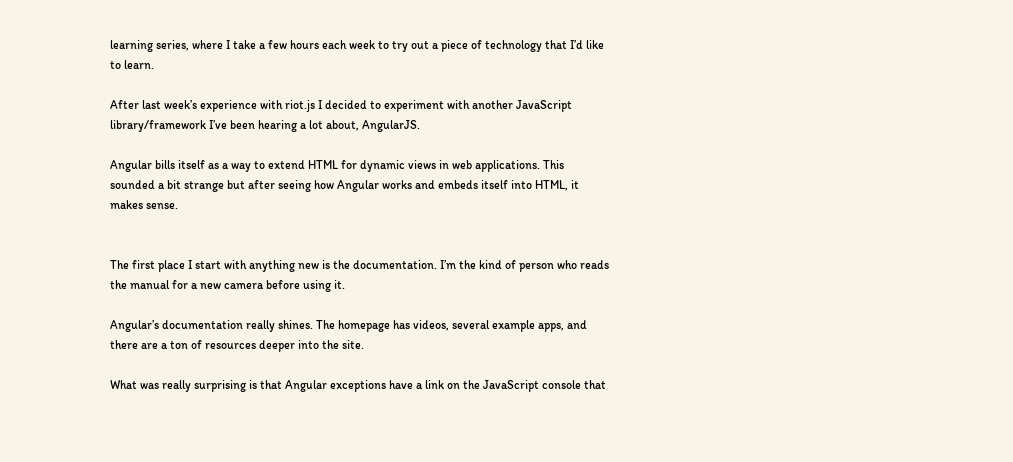learning series, where I take a few hours each week to try out a piece of technology that I’d like to learn.

After last week’s experience with riot.js I decided to experiment with another JavaScript library/framework I’ve been hearing a lot about, AngularJS.

Angular bills itself as a way to extend HTML for dynamic views in web applications. This sounded a bit strange but after seeing how Angular works and embeds itself into HTML, it makes sense.


The first place I start with anything new is the documentation. I’m the kind of person who reads the manual for a new camera before using it.

Angular’s documentation really shines. The homepage has videos, several example apps, and there are a ton of resources deeper into the site.

What was really surprising is that Angular exceptions have a link on the JavaScript console that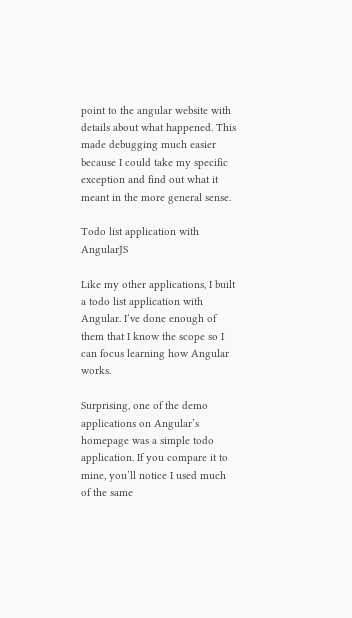point to the angular website with details about what happened. This made debugging much easier because I could take my specific exception and find out what it meant in the more general sense.

Todo list application with AngularJS

Like my other applications, I built a todo list application with Angular. I’ve done enough of them that I know the scope so I can focus learning how Angular works.

Surprising, one of the demo applications on Angular’s homepage was a simple todo application. If you compare it to mine, you’ll notice I used much of the same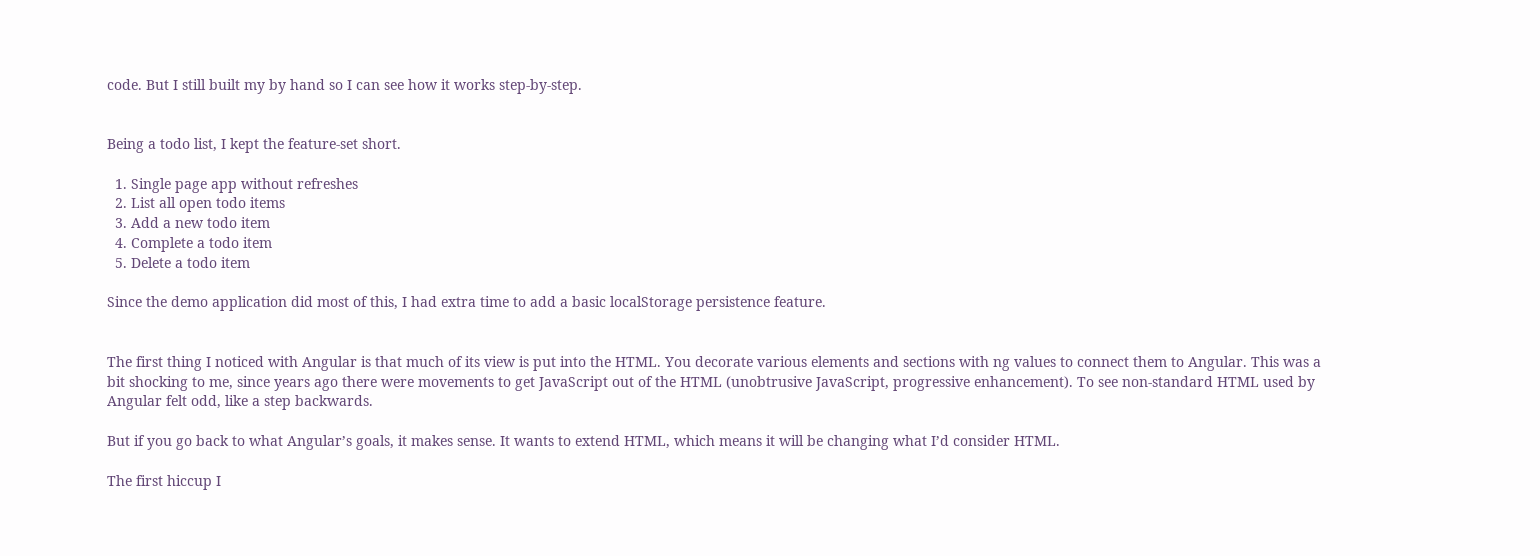code. But I still built my by hand so I can see how it works step-by-step.


Being a todo list, I kept the feature-set short.

  1. Single page app without refreshes
  2. List all open todo items
  3. Add a new todo item
  4. Complete a todo item
  5. Delete a todo item

Since the demo application did most of this, I had extra time to add a basic localStorage persistence feature.


The first thing I noticed with Angular is that much of its view is put into the HTML. You decorate various elements and sections with ng values to connect them to Angular. This was a bit shocking to me, since years ago there were movements to get JavaScript out of the HTML (unobtrusive JavaScript, progressive enhancement). To see non-standard HTML used by Angular felt odd, like a step backwards.

But if you go back to what Angular’s goals, it makes sense. It wants to extend HTML, which means it will be changing what I’d consider HTML.

The first hiccup I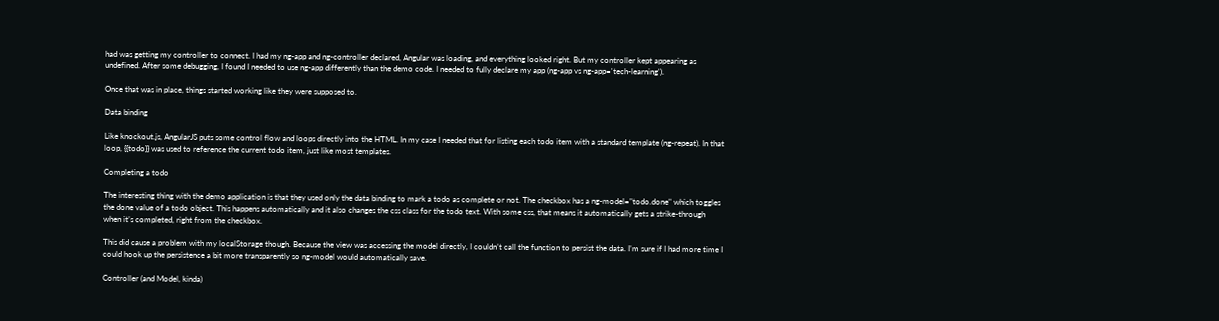had was getting my controller to connect. I had my ng-app and ng-controller declared, Angular was loading, and everything looked right. But my controller kept appearing as undefined. After some debugging, I found I needed to use ng-app differently than the demo code. I needed to fully declare my app (ng-app vs ng-app='tech-learning').

Once that was in place, things started working like they were supposed to.

Data binding

Like knockout.js, AngularJS puts some control flow and loops directly into the HTML. In my case I needed that for listing each todo item with a standard template (ng-repeat). In that loop, {{todo}} was used to reference the current todo item, just like most templates.

Completing a todo

The interesting thing with the demo application is that they used only the data binding to mark a todo as complete or not. The checkbox has a ng-model="todo.done" which toggles the done value of a todo object. This happens automatically and it also changes the css class for the todo text. With some css, that means it automatically gets a strike-through when it’s completed, right from the checkbox.

This did cause a problem with my localStorage though. Because the view was accessing the model directly, I couldn’t call the function to persist the data. I’m sure if I had more time I could hook up the persistence a bit more transparently so ng-model would automatically save.

Controller (and Model, kinda)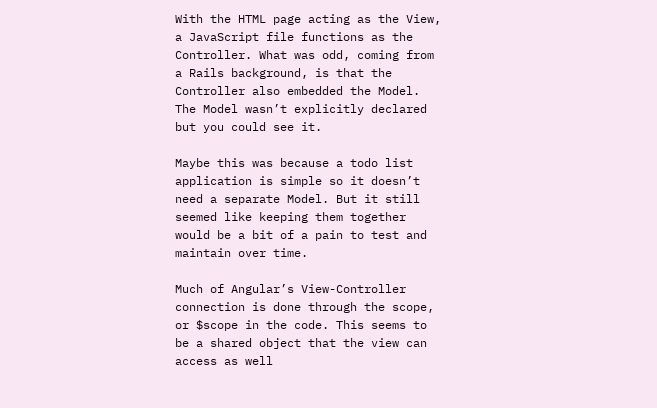With the HTML page acting as the View, a JavaScript file functions as the Controller. What was odd, coming from a Rails background, is that the Controller also embedded the Model. The Model wasn’t explicitly declared but you could see it.

Maybe this was because a todo list application is simple so it doesn’t need a separate Model. But it still seemed like keeping them together would be a bit of a pain to test and maintain over time.

Much of Angular’s View-Controller connection is done through the scope, or $scope in the code. This seems to be a shared object that the view can access as well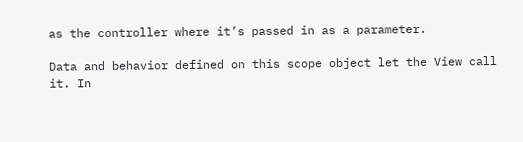as the controller where it’s passed in as a parameter.

Data and behavior defined on this scope object let the View call it. In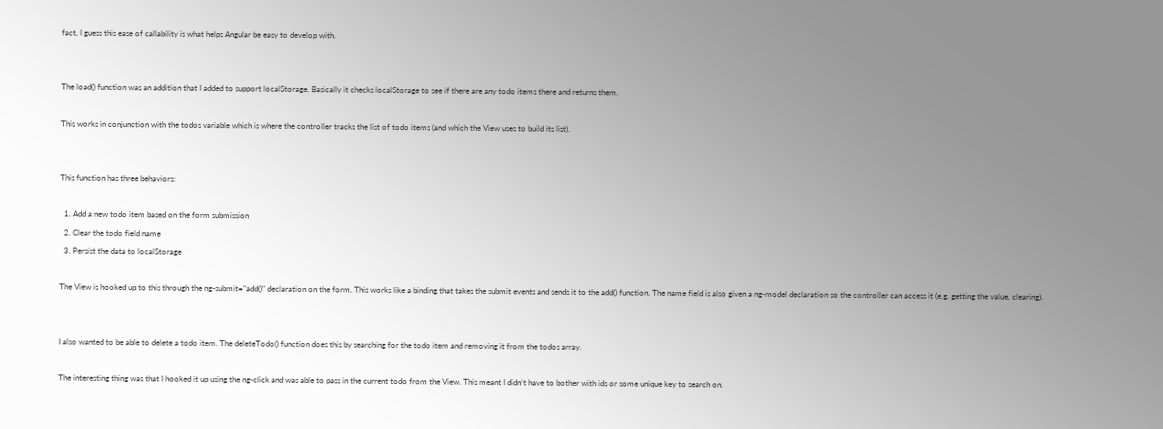fact, I guess this ease of callability is what helps Angular be easy to develop with.


The load() function was an addition that I added to support localStorage. Basically it checks localStorage to see if there are any todo items there and returns them.

This works in conjunction with the todos variable which is where the controller tracks the list of todo items (and which the View uses to build its list).


This function has three behaviors:

  1. Add a new todo item based on the form submission
  2. Clear the todo field name
  3. Persist the data to localStorage

The View is hooked up to this through the ng-submit="add()" declaration on the form. This works like a binding that takes the submit events and sends it to the add() function. The name field is also given a ng-model declaration so the controller can access it (e.g. getting the value, clearing).


I also wanted to be able to delete a todo item. The deleteTodo() function does this by searching for the todo item and removing it from the todos array.

The interesting thing was that I hooked it up using the ng-click and was able to pass in the current todo from the View. This meant I didn’t have to bother with ids or some unique key to search on.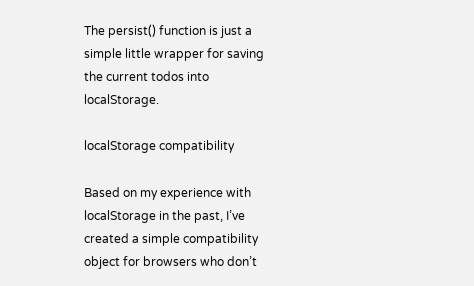The persist() function is just a simple little wrapper for saving the current todos into localStorage.

localStorage compatibility

Based on my experience with localStorage in the past, I’ve created a simple compatibility object for browsers who don’t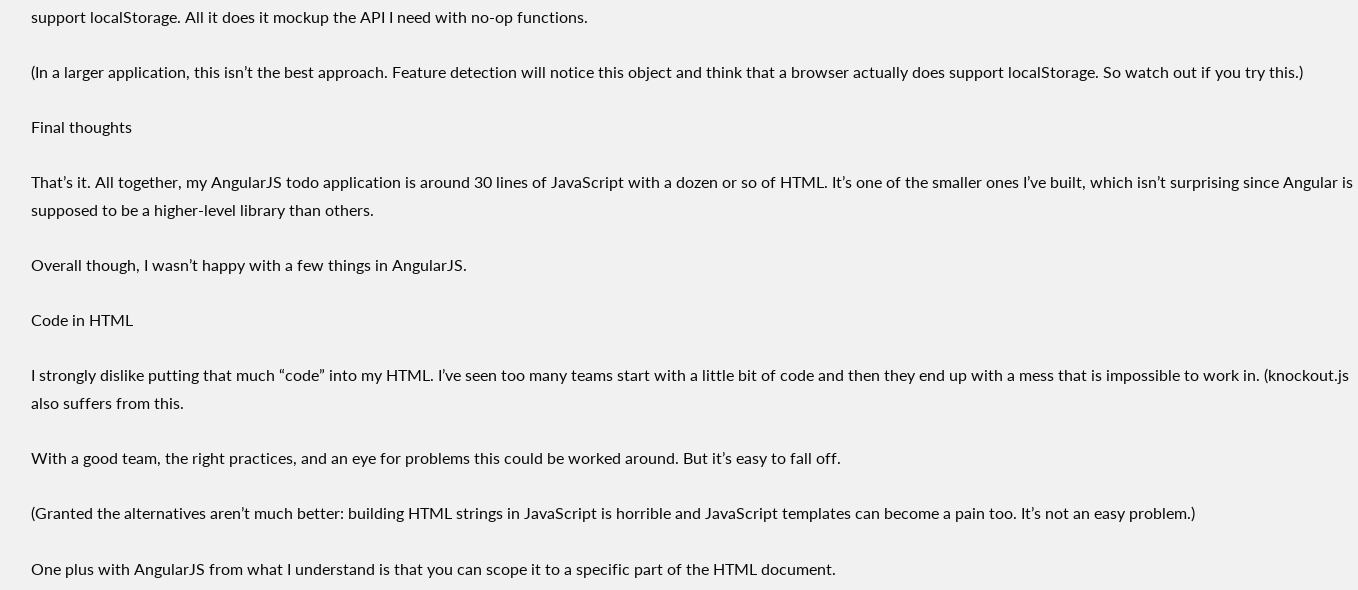support localStorage. All it does it mockup the API I need with no-op functions.

(In a larger application, this isn’t the best approach. Feature detection will notice this object and think that a browser actually does support localStorage. So watch out if you try this.)

Final thoughts

That’s it. All together, my AngularJS todo application is around 30 lines of JavaScript with a dozen or so of HTML. It’s one of the smaller ones I’ve built, which isn’t surprising since Angular is supposed to be a higher-level library than others.

Overall though, I wasn’t happy with a few things in AngularJS.

Code in HTML

I strongly dislike putting that much “code” into my HTML. I’ve seen too many teams start with a little bit of code and then they end up with a mess that is impossible to work in. (knockout.js also suffers from this.

With a good team, the right practices, and an eye for problems this could be worked around. But it’s easy to fall off.

(Granted the alternatives aren’t much better: building HTML strings in JavaScript is horrible and JavaScript templates can become a pain too. It’s not an easy problem.)

One plus with AngularJS from what I understand is that you can scope it to a specific part of the HTML document.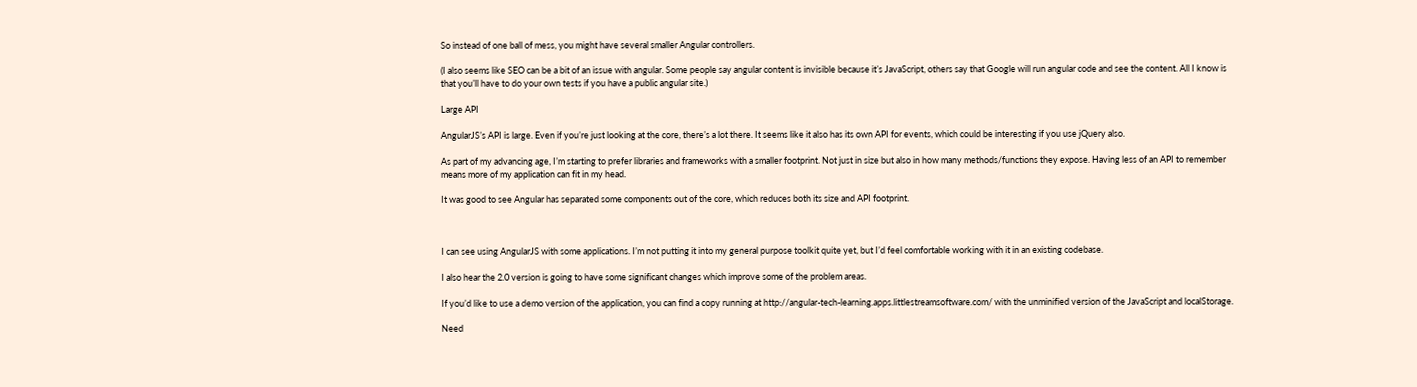So instead of one ball of mess, you might have several smaller Angular controllers.

(I also seems like SEO can be a bit of an issue with angular. Some people say angular content is invisible because it’s JavaScript, others say that Google will run angular code and see the content. All I know is that you’ll have to do your own tests if you have a public angular site.)

Large API

AngularJS’s API is large. Even if you’re just looking at the core, there’s a lot there. It seems like it also has its own API for events, which could be interesting if you use jQuery also.

As part of my advancing age, I’m starting to prefer libraries and frameworks with a smaller footprint. Not just in size but also in how many methods/functions they expose. Having less of an API to remember means more of my application can fit in my head.

It was good to see Angular has separated some components out of the core, which reduces both its size and API footprint.



I can see using AngularJS with some applications. I’m not putting it into my general purpose toolkit quite yet, but I’d feel comfortable working with it in an existing codebase.

I also hear the 2.0 version is going to have some significant changes which improve some of the problem areas.

If you’d like to use a demo version of the application, you can find a copy running at http://angular-tech-learning.apps.littlestreamsoftware.com/ with the unminified version of the JavaScript and localStorage.

Need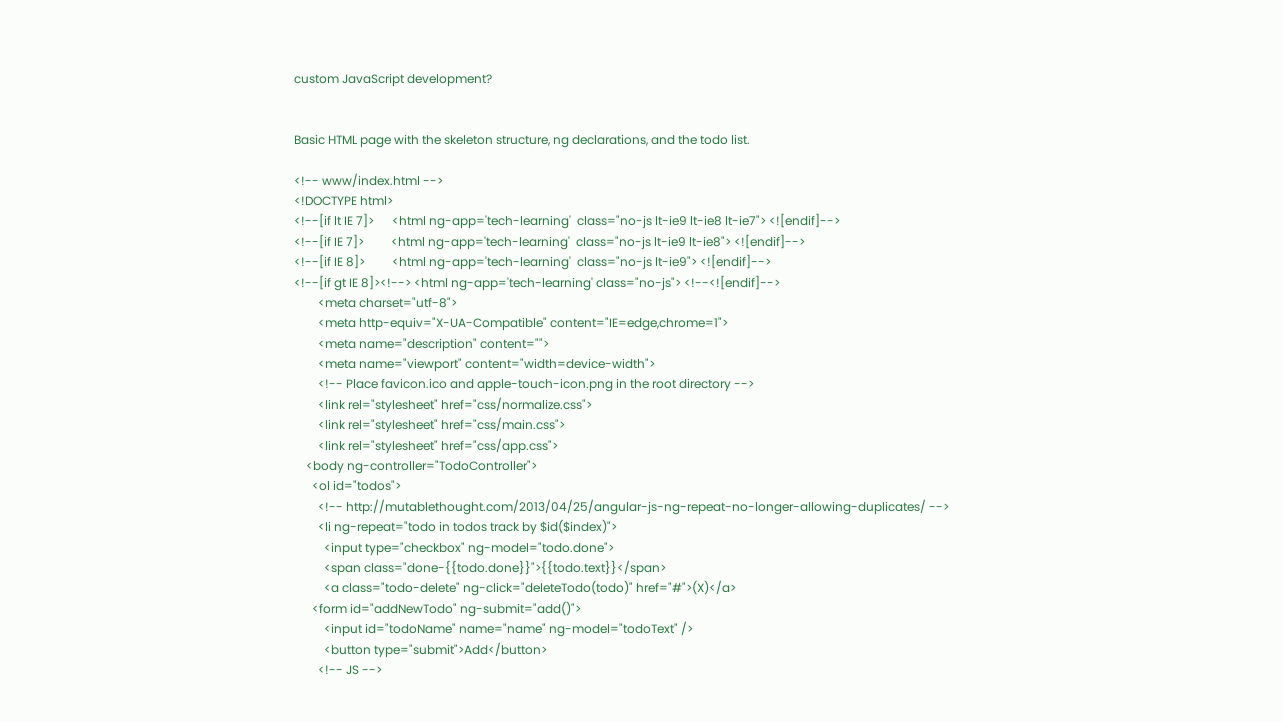custom JavaScript development?


Basic HTML page with the skeleton structure, ng declarations, and the todo list.

<!-- www/index.html -->
<!DOCTYPE html>
<!--[if lt IE 7]>      <html ng-app='tech-learning'  class="no-js lt-ie9 lt-ie8 lt-ie7"> <![endif]-->
<!--[if IE 7]>         <html ng-app='tech-learning'  class="no-js lt-ie9 lt-ie8"> <![endif]-->
<!--[if IE 8]>         <html ng-app='tech-learning'  class="no-js lt-ie9"> <![endif]-->
<!--[if gt IE 8]><!--> <html ng-app='tech-learning' class="no-js"> <!--<![endif]-->
        <meta charset="utf-8">
        <meta http-equiv="X-UA-Compatible" content="IE=edge,chrome=1">
        <meta name="description" content="">
        <meta name="viewport" content="width=device-width">
        <!-- Place favicon.ico and apple-touch-icon.png in the root directory -->
        <link rel="stylesheet" href="css/normalize.css">
        <link rel="stylesheet" href="css/main.css">
        <link rel="stylesheet" href="css/app.css">
    <body ng-controller="TodoController">
      <ol id="todos">
        <!-- http://mutablethought.com/2013/04/25/angular-js-ng-repeat-no-longer-allowing-duplicates/ -->
        <li ng-repeat="todo in todos track by $id($index)">
          <input type="checkbox" ng-model="todo.done">
          <span class="done-{{todo.done}}">{{todo.text}}</span>
          <a class="todo-delete" ng-click="deleteTodo(todo)" href="#">(X)</a>
      <form id="addNewTodo" ng-submit="add()">
          <input id="todoName" name="name" ng-model="todoText" />
          <button type="submit">Add</button>
        <!-- JS -->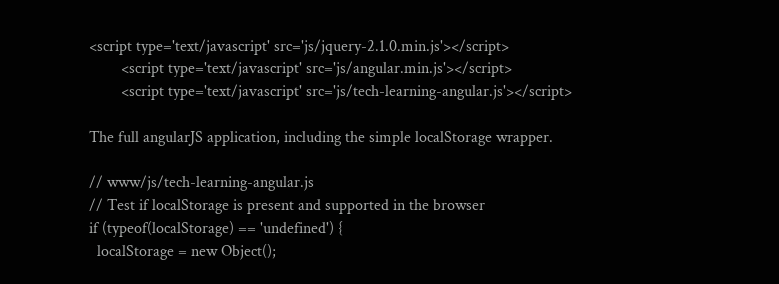<script type='text/javascript' src='js/jquery-2.1.0.min.js'></script>
        <script type='text/javascript' src='js/angular.min.js'></script>
        <script type='text/javascript' src='js/tech-learning-angular.js'></script>

The full angularJS application, including the simple localStorage wrapper.

// www/js/tech-learning-angular.js
// Test if localStorage is present and supported in the browser
if (typeof(localStorage) == 'undefined') {
  localStorage = new Object();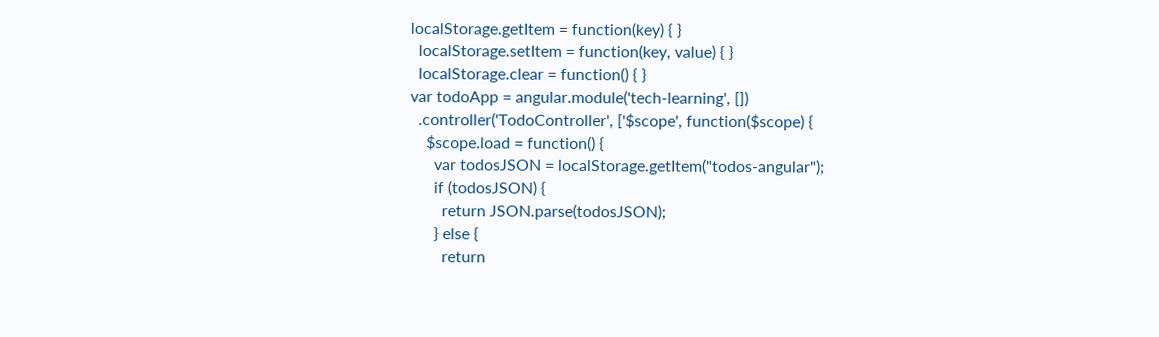localStorage.getItem = function(key) { }
  localStorage.setItem = function(key, value) { }
  localStorage.clear = function() { }
var todoApp = angular.module('tech-learning', [])
  .controller('TodoController', ['$scope', function($scope) {
    $scope.load = function() {
      var todosJSON = localStorage.getItem("todos-angular");
      if (todosJSON) {
        return JSON.parse(todosJSON);
      } else {
        return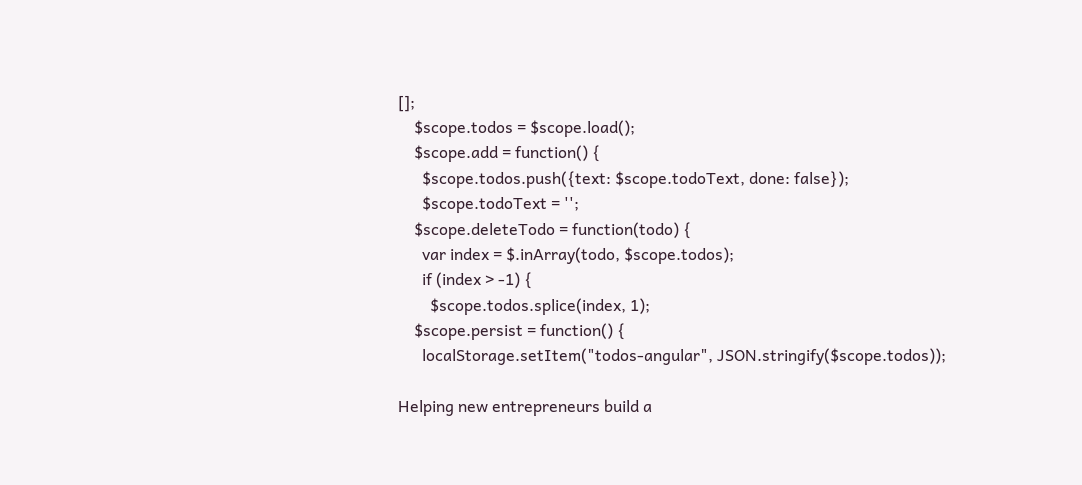[];
    $scope.todos = $scope.load();
    $scope.add = function() {
      $scope.todos.push({text: $scope.todoText, done: false});
      $scope.todoText = '';
    $scope.deleteTodo = function(todo) {
      var index = $.inArray(todo, $scope.todos);
      if (index > -1) {
        $scope.todos.splice(index, 1);
    $scope.persist = function() {
      localStorage.setItem("todos-angular", JSON.stringify($scope.todos));

Helping new entrepreneurs build a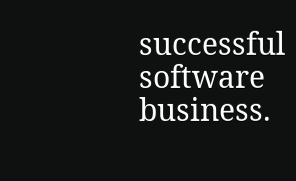successful software business.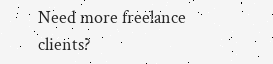Need more freelance clients?